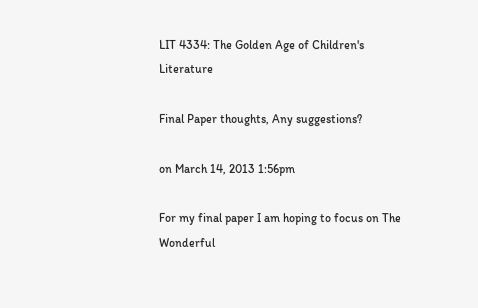LIT 4334: The Golden Age of Children's Literature

Final Paper thoughts, Any suggestions?

on March 14, 2013 1:56pm

For my final paper I am hoping to focus on The Wonderful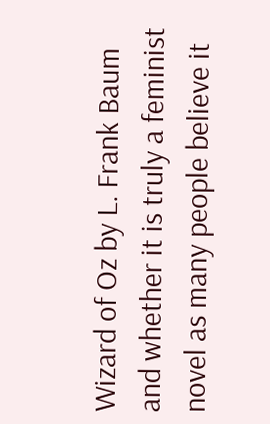Wizard of Oz by L. Frank Baum and whether it is truly a feminist novel as many people believe it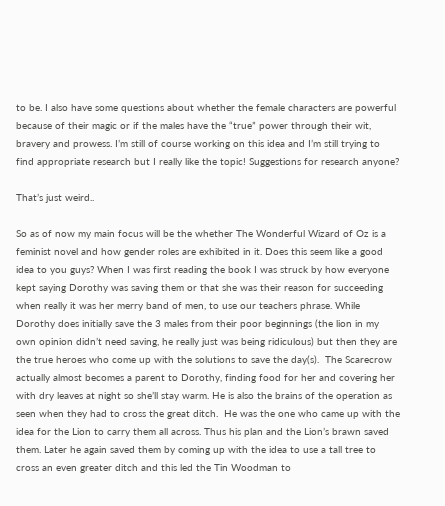to be. I also have some questions about whether the female characters are powerful because of their magic or if the males have the “true” power through their wit, bravery and prowess. I’m still of course working on this idea and I’m still trying to find appropriate research but I really like the topic! Suggestions for research anyone?

That’s just weird..

So as of now my main focus will be the whether The Wonderful Wizard of Oz is a feminist novel and how gender roles are exhibited in it. Does this seem like a good idea to you guys? When I was first reading the book I was struck by how everyone kept saying Dorothy was saving them or that she was their reason for succeeding when really it was her merry band of men, to use our teachers phrase. While Dorothy does initially save the 3 males from their poor beginnings (the lion in my own opinion didn’t need saving, he really just was being ridiculous) but then they are the true heroes who come up with the solutions to save the day(s).  The Scarecrow actually almost becomes a parent to Dorothy, finding food for her and covering her with dry leaves at night so she’ll stay warm. He is also the brains of the operation as seen when they had to cross the great ditch.  He was the one who came up with the idea for the Lion to carry them all across. Thus his plan and the Lion’s brawn saved them. Later he again saved them by coming up with the idea to use a tall tree to cross an even greater ditch and this led the Tin Woodman to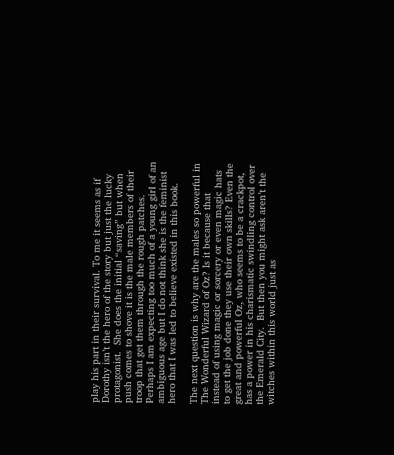play his part in their survival. To me it seems as if Dorothy isn’t the hero of the story but just the lucky protagonist.  She does the initial “saving” but when push comes to shove it is the male members of their troop that get them through the rough patches. Perhaps I am expecting too much of a young girl of an ambiguous age but I do not think she is the feminist hero that I was led to believe existed in this book.

The next question is why are the males so powerful in The Wonderful Wizard of Oz? Is it because that instead of using magic or sorcery or even magic hats to get the job done they use their own skills? Even the great and powerful Oz, who seems to be a crackpot, has a power in his charismatic swindling control over the Emerald City.  But then you might ask aren’t the witches within this world just as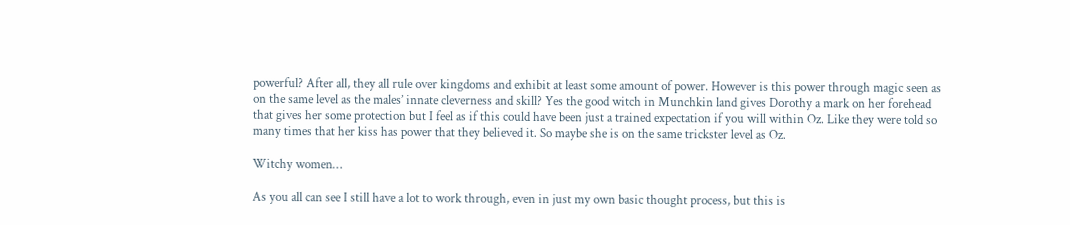powerful? After all, they all rule over kingdoms and exhibit at least some amount of power. However is this power through magic seen as on the same level as the males’ innate cleverness and skill? Yes the good witch in Munchkin land gives Dorothy a mark on her forehead that gives her some protection but I feel as if this could have been just a trained expectation if you will within Oz. Like they were told so many times that her kiss has power that they believed it. So maybe she is on the same trickster level as Oz.

Witchy women…

As you all can see I still have a lot to work through, even in just my own basic thought process, but this is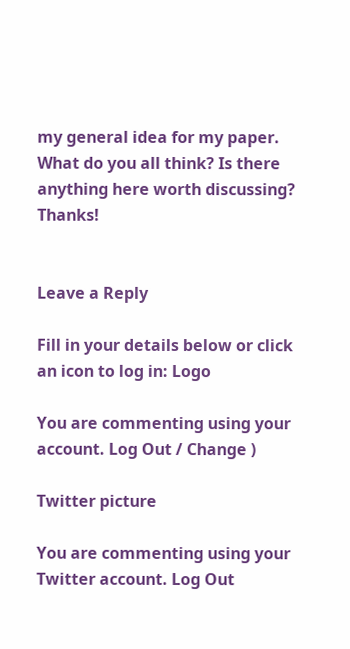my general idea for my paper. What do you all think? Is there anything here worth discussing? Thanks!


Leave a Reply

Fill in your details below or click an icon to log in: Logo

You are commenting using your account. Log Out / Change )

Twitter picture

You are commenting using your Twitter account. Log Out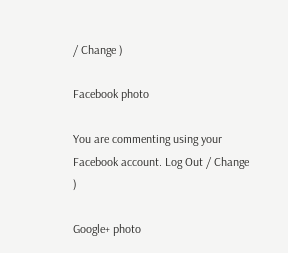/ Change )

Facebook photo

You are commenting using your Facebook account. Log Out / Change )

Google+ photo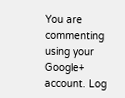You are commenting using your Google+ account. Log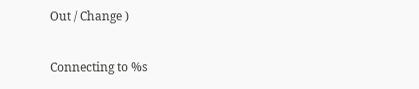Out / Change )

Connecting to %s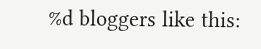%d bloggers like this: